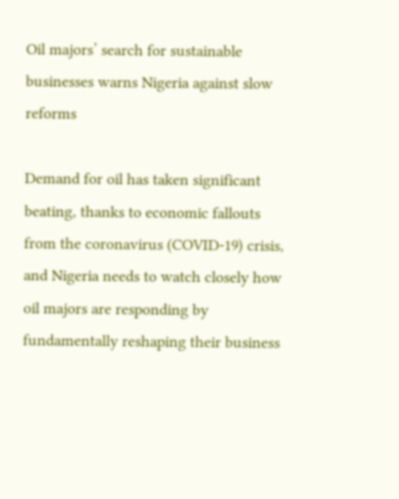Oil majors’ search for sustainable businesses warns Nigeria against slow reforms

Demand for oil has taken significant beating, thanks to economic fallouts from the coronavirus (COVID-19) crisis, and Nigeria needs to watch closely how oil majors are responding by fundamentally reshaping their business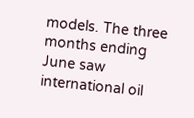models. The three months ending June saw international oil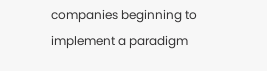companies beginning to implement a paradigm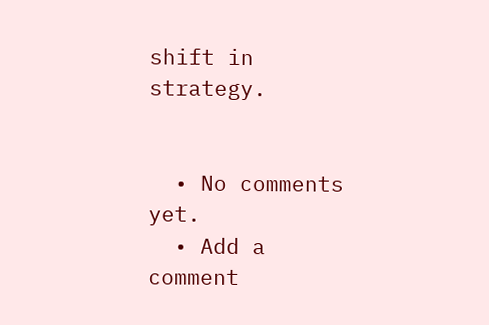shift in strategy.


  • No comments yet.
  • Add a comment